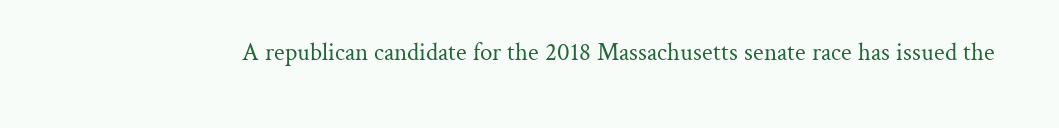A republican candidate for the 2018 Massachusetts senate race has issued the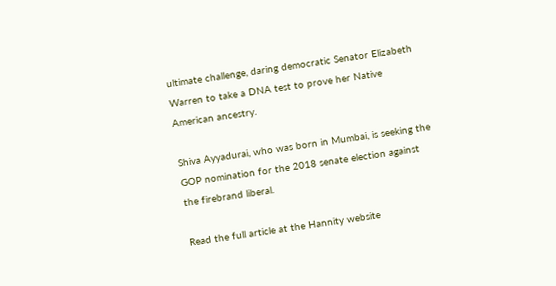ultimate challenge, daring democratic Senator Elizabeth Warren to take a DNA test to prove her Native American ancestry.

Shiva Ayyadurai, who was born in Mumbai, is seeking the GOP nomination for the 2018 senate election against the firebrand liberal.

Read the full article at the Hannity website